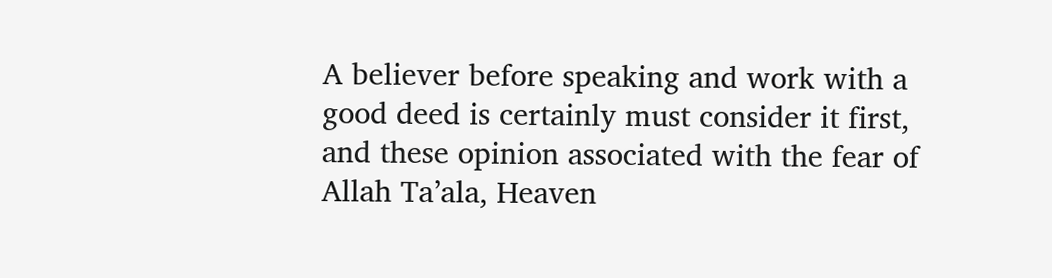A believer before speaking and work with a good deed is certainly must consider it first, and these opinion associated with the fear of Allah Ta’ala, Heaven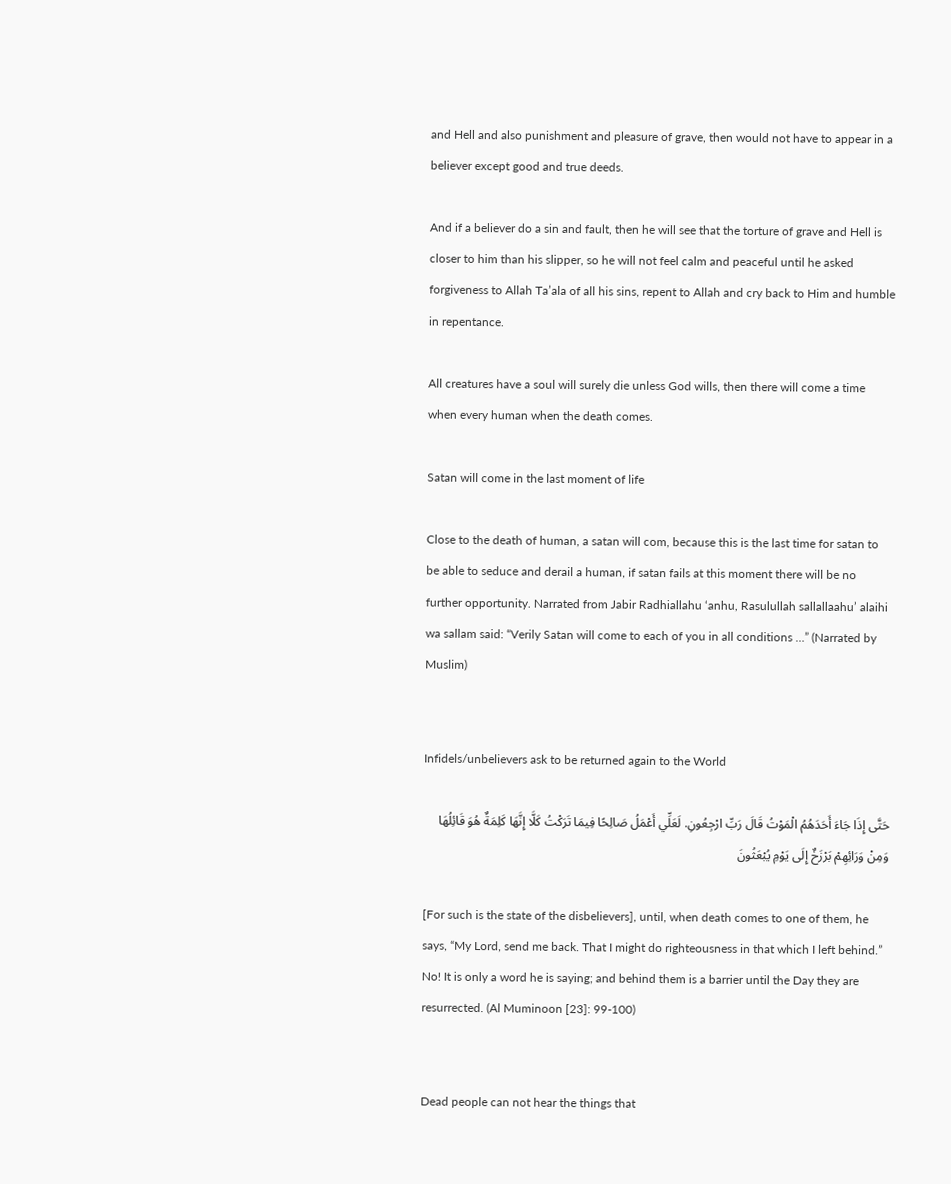and Hell and also punishment and pleasure of grave, then would not have to appear in a believer except good and true deeds.

And if a believer do a sin and fault, then he will see that the torture of grave and Hell is closer to him than his slipper, so he will not feel calm and peaceful until he asked forgiveness to Allah Ta’ala of all his sins, repent to Allah and cry back to Him and humble in repentance.

All creatures have a soul will surely die unless God wills, then there will come a time when every human when the death comes.

Satan will come in the last moment of life

Close to the death of human, a satan will com, because this is the last time for satan to be able to seduce and derail a human, if satan fails at this moment there will be no further opportunity. Narrated from Jabir Radhiallahu ‘anhu, Rasulullah sallallaahu’ alaihi wa sallam said: “Verily Satan will come to each of you in all conditions …” (Narrated by Muslim)


Infidels/unbelievers ask to be returned again to the World

حَتَّى إِذَا جَاءَ أَحَدَهُمُ الْمَوْتُ قَالَ رَبِّ ارْجِعُونِ. لَعَلِّي أَعْمَلُ صَالِحًا فِيمَا تَرَكْتُ كَلَّا إِنَّهَا كَلِمَةٌ هُوَ قَائِلُهَا وَمِنْ وَرَائِهِمْ بَرْزَخٌ إِلَى يَوْمِ يُبْعَثُونَ

[For such is the state of the disbelievers], until, when death comes to one of them, he says, “My Lord, send me back. That I might do righteousness in that which I left behind.” No! It is only a word he is saying; and behind them is a barrier until the Day they are resurrected. (Al Muminoon [23]: 99-100)


Dead people can not hear the things that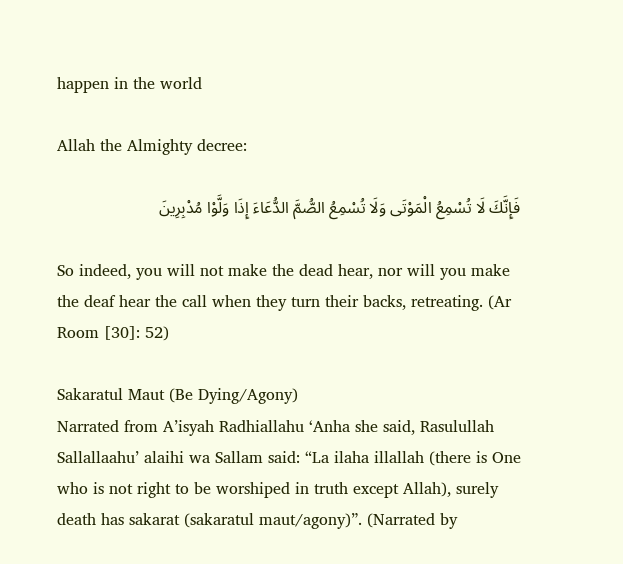happen in the world

Allah the Almighty decree:

فَإِنَّكَ لَا تُسْمِعُ الْمَوْتَى وَلَا تُسْمِعُ الصُّمَّ الدُّعَاءَ إِذَا وَلَّوْا مُدْبِرِينَ

So indeed, you will not make the dead hear, nor will you make the deaf hear the call when they turn their backs, retreating. (Ar Room [30]: 52)

Sakaratul Maut (Be Dying/Agony)
Narrated from A’isyah Radhiallahu ‘Anha she said, Rasulullah Sallallaahu’ alaihi wa Sallam said: “La ilaha illallah (there is One who is not right to be worshiped in truth except Allah), surely death has sakarat (sakaratul maut/agony)”. (Narrated by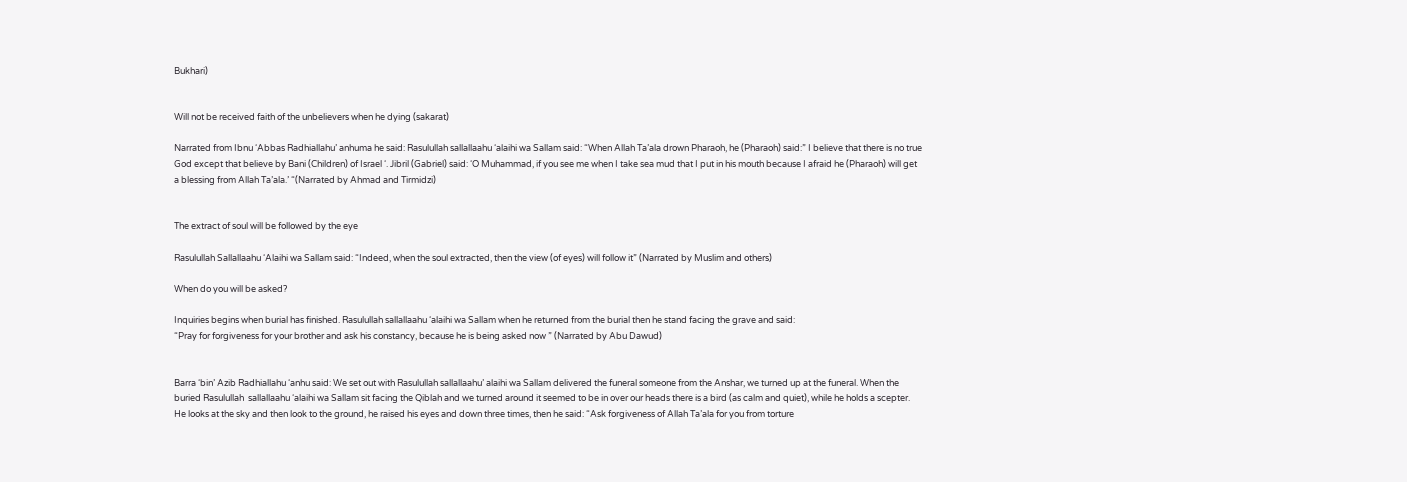Bukhari)


Will not be received faith of the unbelievers when he dying (sakarat)

Narrated from Ibnu ‘Abbas Radhiallahu’ anhuma he said: Rasulullah sallallaahu ‘alaihi wa Sallam said: “When Allah Ta’ala drown Pharaoh, he (Pharaoh) said:” I believe that there is no true God except that believe by Bani (Children) of Israel ‘. Jibril (Gabriel) said: ‘O Muhammad, if you see me when I take sea mud that I put in his mouth because I afraid he (Pharaoh) will get a blessing from Allah Ta’ala.’ “(Narrated by Ahmad and Tirmidzi)


The extract of soul will be followed by the eye

Rasulullah Sallallaahu ‘Alaihi wa Sallam said: “Indeed, when the soul extracted, then the view (of eyes) will follow it” (Narrated by Muslim and others)

When do you will be asked?

Inquiries begins when burial has finished. Rasulullah sallallaahu ‘alaihi wa Sallam when he returned from the burial then he stand facing the grave and said:
“Pray for forgiveness for your brother and ask his constancy, because he is being asked now ” (Narrated by Abu Dawud)


Barra ‘bin’ Azib Radhiallahu ‘anhu said: We set out with Rasulullah sallallaahu’ alaihi wa Sallam delivered the funeral someone from the Anshar, we turned up at the funeral. When the buried Rasulullah  sallallaahu ‘alaihi wa Sallam sit facing the Qiblah and we turned around it seemed to be in over our heads there is a bird (as calm and quiet), while he holds a scepter. He looks at the sky and then look to the ground, he raised his eyes and down three times, then he said: “Ask forgiveness of Allah Ta’ala for you from torture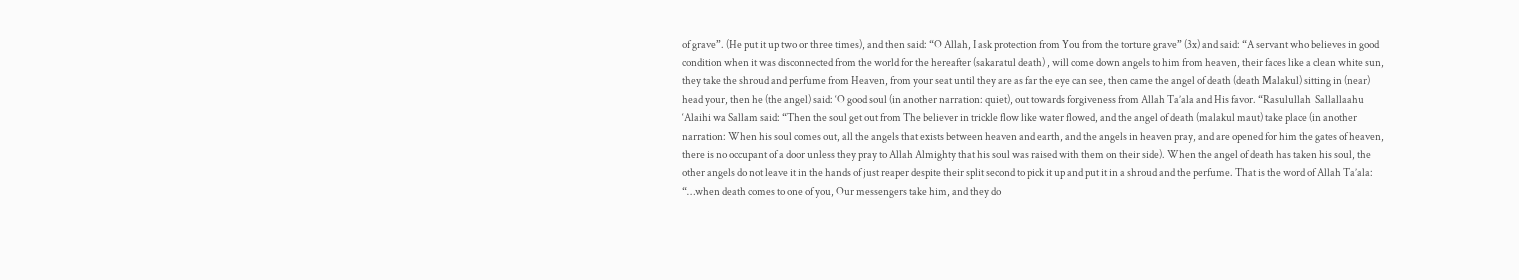of grave”. (He put it up two or three times), and then said: “O Allah, I ask protection from You from the torture grave” (3x) and said: “A servant who believes in good condition when it was disconnected from the world for the hereafter (sakaratul death) , will come down angels to him from heaven, their faces like a clean white sun, they take the shroud and perfume from Heaven, from your seat until they are as far the eye can see, then came the angel of death (death Malakul) sitting in (near) head your, then he (the angel) said: ‘O good soul (in another narration: quiet), out towards forgiveness from Allah Ta’ala and His favor. “Rasulullah  Sallallaahu ‘Alaihi wa Sallam said: “Then the soul get out from The believer in trickle flow like water flowed, and the angel of death (malakul maut) take place (in another narration: When his soul comes out, all the angels that exists between heaven and earth, and the angels in heaven pray, and are opened for him the gates of heaven, there is no occupant of a door unless they pray to Allah Almighty that his soul was raised with them on their side). When the angel of death has taken his soul, the other angels do not leave it in the hands of just reaper despite their split second to pick it up and put it in a shroud and the perfume. That is the word of Allah Ta’ala: “…when death comes to one of you, Our messengers take him, and they do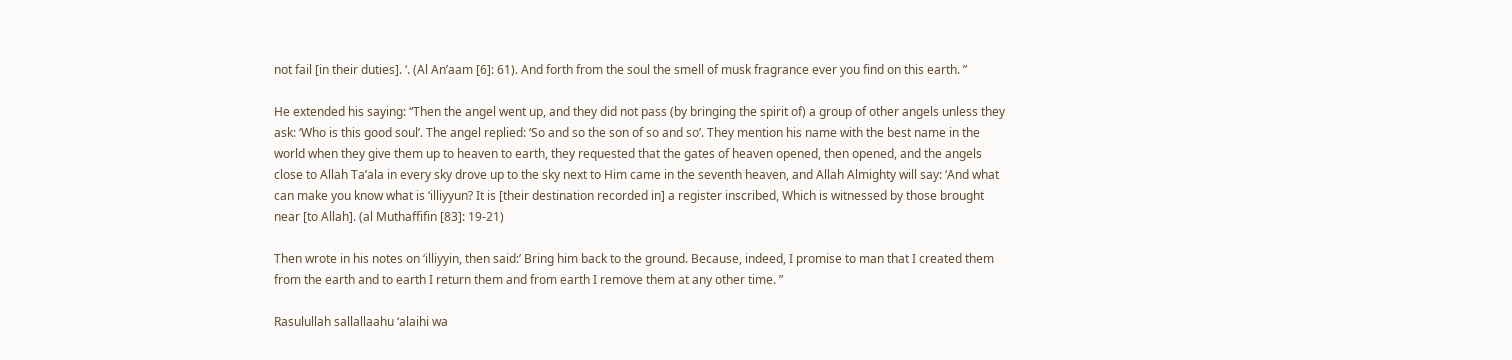not fail [in their duties]. ‘. (Al An’aam [6]: 61). And forth from the soul the smell of musk fragrance ever you find on this earth. ”

He extended his saying: “Then the angel went up, and they did not pass (by bringing the spirit of) a group of other angels unless they ask: ‘Who is this good soul’. The angel replied: ‘So and so the son of so and so’. They mention his name with the best name in the world when they give them up to heaven to earth, they requested that the gates of heaven opened, then opened, and the angels close to Allah Ta’ala in every sky drove up to the sky next to Him came in the seventh heaven, and Allah Almighty will say: ‘And what can make you know what is ‘illiyyun? It is [their destination recorded in] a register inscribed, Which is witnessed by those brought near [to Allah]. (al Muthaffifin [83]: 19-21)

Then wrote in his notes on ‘illiyyin, then said:’ Bring him back to the ground. Because, indeed, I promise to man that I created them from the earth and to earth I return them and from earth I remove them at any other time. ”

Rasulullah sallallaahu ‘alaihi wa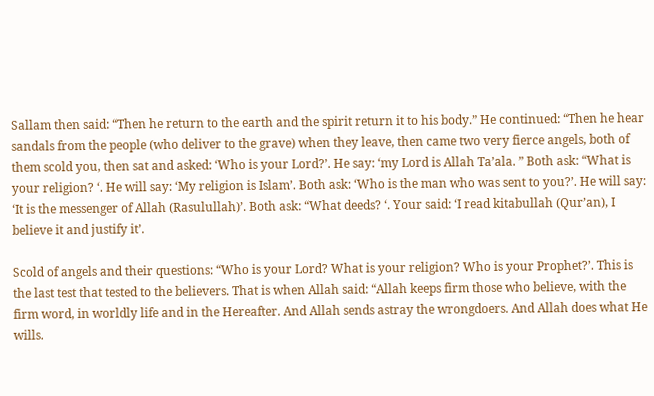Sallam then said: “Then he return to the earth and the spirit return it to his body.” He continued: “Then he hear sandals from the people (who deliver to the grave) when they leave, then came two very fierce angels, both of them scold you, then sat and asked: ‘Who is your Lord?’. He say: ‘my Lord is Allah Ta’ala. ” Both ask: “What is your religion? ‘. He will say: ‘My religion is Islam’. Both ask: ‘Who is the man who was sent to you?’. He will say: ‘It is the messenger of Allah (Rasulullah)’. Both ask: “What deeds? ‘. Your said: ‘I read kitabullah (Qur’an), I believe it and justify it’.

Scold of angels and their questions: “Who is your Lord? What is your religion? Who is your Prophet?’. This is the last test that tested to the believers. That is when Allah said: “Allah keeps firm those who believe, with the firm word, in worldly life and in the Hereafter. And Allah sends astray the wrongdoers. And Allah does what He wills.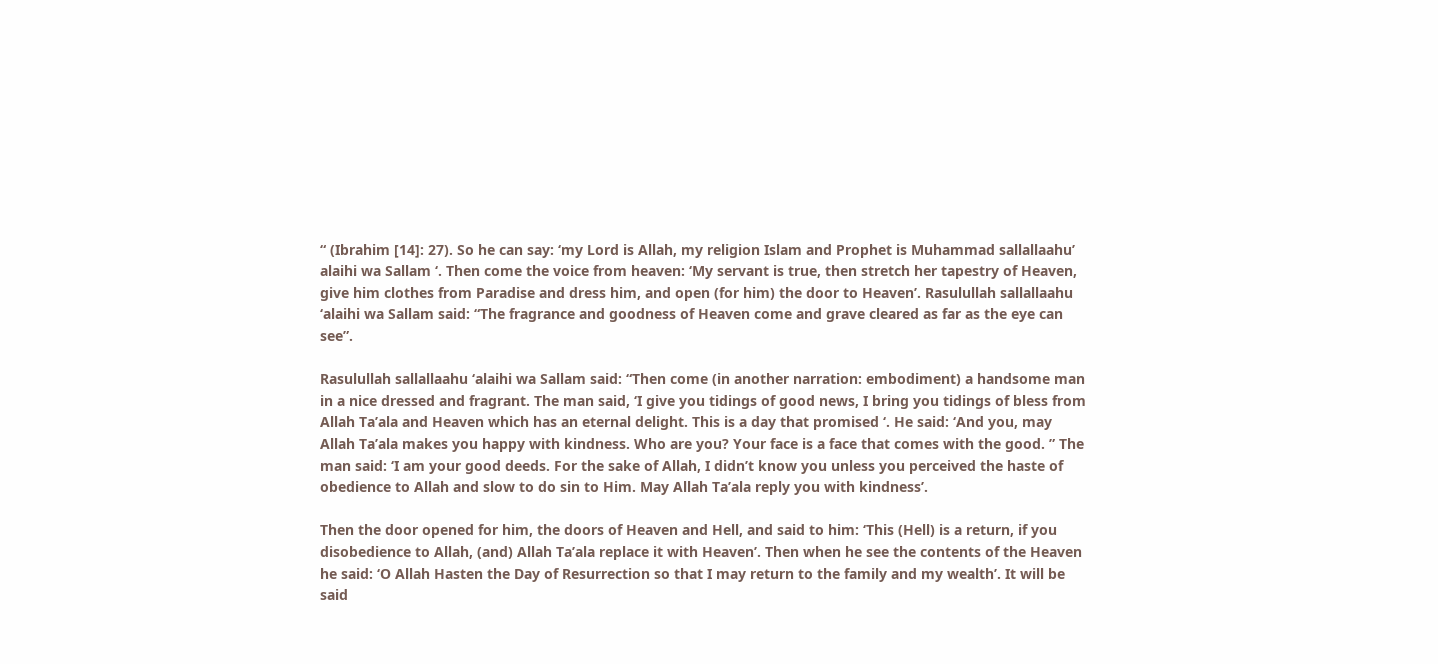“ (Ibrahim [14]: 27). So he can say: ‘my Lord is Allah, my religion Islam and Prophet is Muhammad sallallaahu’ alaihi wa Sallam ‘. Then come the voice from heaven: ‘My servant is true, then stretch her tapestry of Heaven, give him clothes from Paradise and dress him, and open (for him) the door to Heaven’. Rasulullah sallallaahu ‘alaihi wa Sallam said: “The fragrance and goodness of Heaven come and grave cleared as far as the eye can see”.

Rasulullah sallallaahu ‘alaihi wa Sallam said: “Then come (in another narration: embodiment) a handsome man in a nice dressed and fragrant. The man said, ‘I give you tidings of good news, I bring you tidings of bless from Allah Ta’ala and Heaven which has an eternal delight. This is a day that promised ‘. He said: ‘And you, may Allah Ta’ala makes you happy with kindness. Who are you? Your face is a face that comes with the good. ” The man said: ‘I am your good deeds. For the sake of Allah, I didn’t know you unless you perceived the haste of obedience to Allah and slow to do sin to Him. May Allah Ta’ala reply you with kindness’.

Then the door opened for him, the doors of Heaven and Hell, and said to him: ‘This (Hell) is a return, if you disobedience to Allah, (and) Allah Ta’ala replace it with Heaven’. Then when he see the contents of the Heaven he said: ‘O Allah Hasten the Day of Resurrection so that I may return to the family and my wealth’. It will be said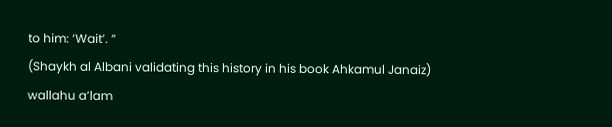to him: ‘Wait’. ”
(Shaykh al Albani validating this history in his book Ahkamul Janaiz)
wallahu a’lam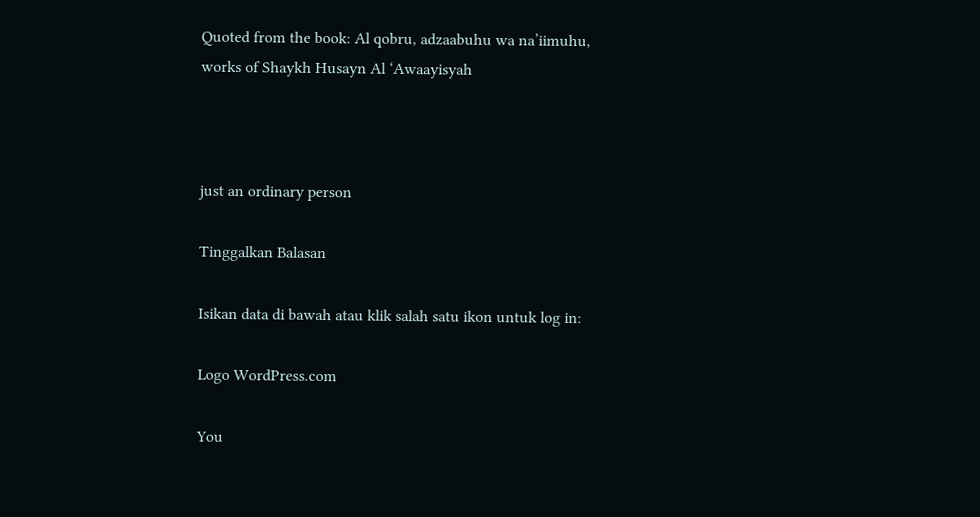Quoted from the book: Al qobru, adzaabuhu wa na’iimuhu, works of Shaykh Husayn Al ‘Awaayisyah



just an ordinary person

Tinggalkan Balasan

Isikan data di bawah atau klik salah satu ikon untuk log in:

Logo WordPress.com

You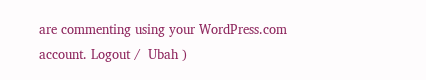are commenting using your WordPress.com account. Logout /  Ubah )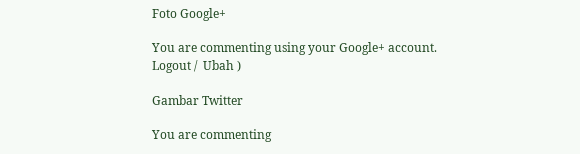Foto Google+

You are commenting using your Google+ account. Logout /  Ubah )

Gambar Twitter

You are commenting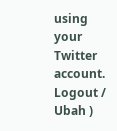using your Twitter account. Logout /  Ubah )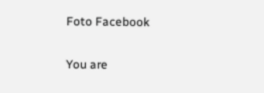Foto Facebook

You are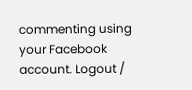commenting using your Facebook account. Logout /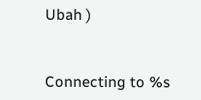Ubah )


Connecting to %s